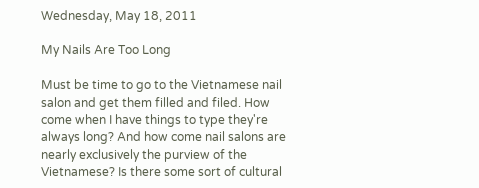Wednesday, May 18, 2011

My Nails Are Too Long

Must be time to go to the Vietnamese nail salon and get them filled and filed. How come when I have things to type they're always long? And how come nail salons are nearly exclusively the purview of the Vietnamese? Is there some sort of cultural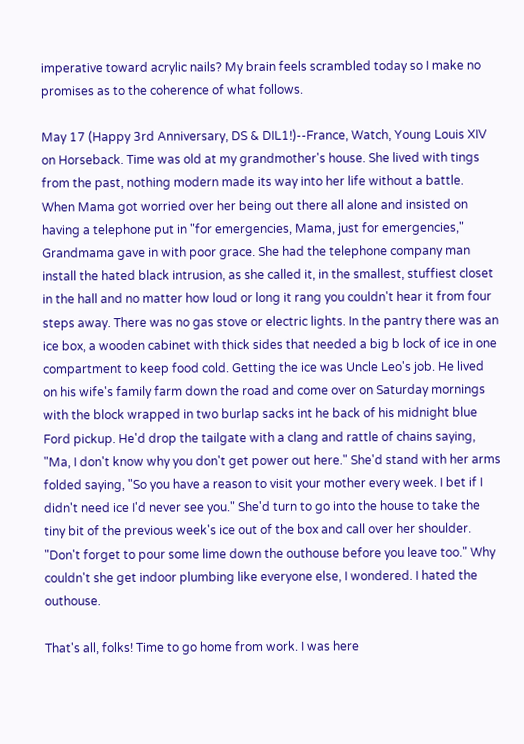imperative toward acrylic nails? My brain feels scrambled today so I make no promises as to the coherence of what follows.

May 17 (Happy 3rd Anniversary, DS & DIL1!)--France, Watch, Young Louis XIV on Horseback. Time was old at my grandmother's house. She lived with tings from the past, nothing modern made its way into her life without a battle. When Mama got worried over her being out there all alone and insisted on having a telephone put in "for emergencies, Mama, just for emergencies," Grandmama gave in with poor grace. She had the telephone company man install the hated black intrusion, as she called it, in the smallest, stuffiest closet in the hall and no matter how loud or long it rang you couldn't hear it from four steps away. There was no gas stove or electric lights. In the pantry there was an ice box, a wooden cabinet with thick sides that needed a big b lock of ice in one compartment to keep food cold. Getting the ice was Uncle Leo's job. He lived on his wife's family farm down the road and come over on Saturday mornings with the block wrapped in two burlap sacks int he back of his midnight blue Ford pickup. He'd drop the tailgate with a clang and rattle of chains saying, "Ma, I don't know why you don't get power out here." She'd stand with her arms folded saying, "So you have a reason to visit your mother every week. I bet if I didn't need ice I'd never see you." She'd turn to go into the house to take the tiny bit of the previous week's ice out of the box and call over her shoulder. "Don't forget to pour some lime down the outhouse before you leave too." Why couldn't she get indoor plumbing like everyone else, I wondered. I hated the outhouse.

That's all, folks! Time to go home from work. I was here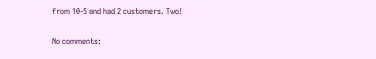from 10-5 and had 2 customers. Two!

No comments: